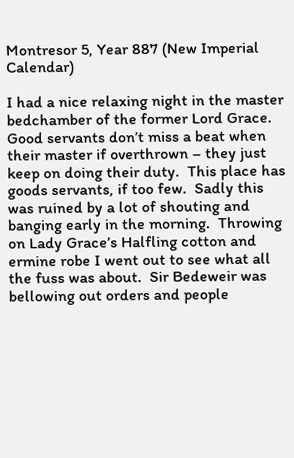Montresor 5, Year 887 (New Imperial Calendar)

I had a nice relaxing night in the master bedchamber of the former Lord Grace.  Good servants don’t miss a beat when their master if overthrown – they just keep on doing their duty.  This place has goods servants, if too few.  Sadly this was ruined by a lot of shouting and banging early in the morning.  Throwing on Lady Grace’s Halfling cotton and ermine robe I went out to see what all the fuss was about.  Sir Bedeweir was bellowing out orders and people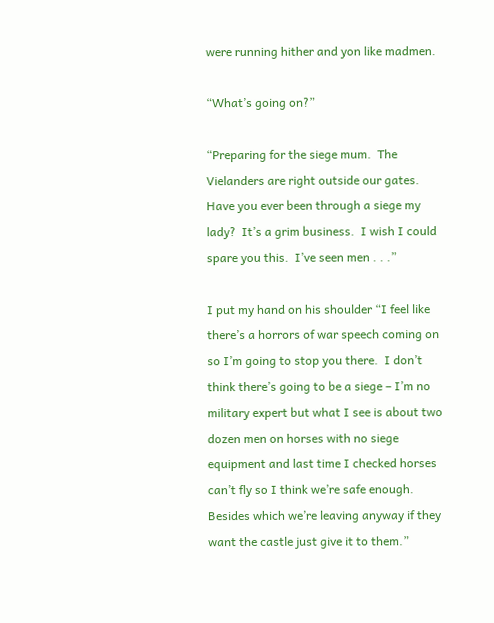were running hither and yon like madmen.

“What’s going on?”

“Preparing for the siege mum.  The Vielanders are right outside our gates.  Have you ever been through a siege my lady?  It’s a grim business.  I wish I could spare you this.  I’ve seen men . . .”

I put my hand on his shoulder “I feel like there’s a horrors of war speech coming on so I’m going to stop you there.  I don’t think there’s going to be a siege – I’m no military expert but what I see is about two dozen men on horses with no siege equipment and last time I checked horses can’t fly so I think we’re safe enough.  Besides which we’re leaving anyway if they want the castle just give it to them.”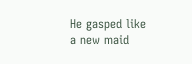He gasped like a new maid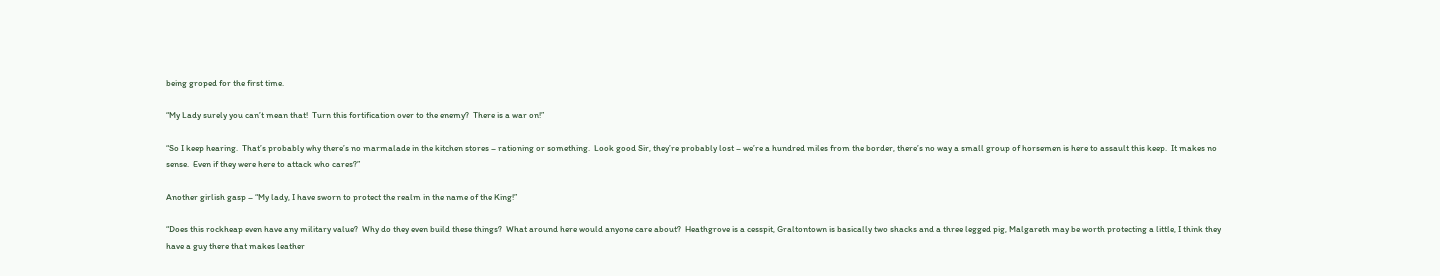being groped for the first time.

“My Lady surely you can’t mean that!  Turn this fortification over to the enemy?  There is a war on!”

“So I keep hearing.  That’s probably why there’s no marmalade in the kitchen stores – rationing or something.  Look good Sir, they’re probably lost – we’re a hundred miles from the border, there’s no way a small group of horsemen is here to assault this keep.  It makes no sense.  Even if they were here to attack who cares?”

Another girlish gasp – “My lady, I have sworn to protect the realm in the name of the King!”

“Does this rockheap even have any military value?  Why do they even build these things?  What around here would anyone care about?  Heathgrove is a cesspit, Graltontown is basically two shacks and a three legged pig, Malgareth may be worth protecting a little, I think they have a guy there that makes leather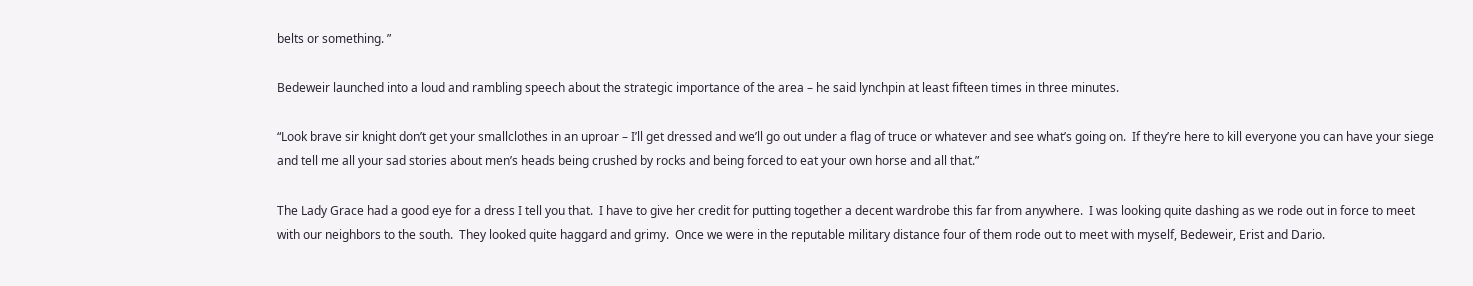belts or something. ”

Bedeweir launched into a loud and rambling speech about the strategic importance of the area – he said lynchpin at least fifteen times in three minutes.

“Look brave sir knight don’t get your smallclothes in an uproar – I’ll get dressed and we’ll go out under a flag of truce or whatever and see what’s going on.  If they’re here to kill everyone you can have your siege and tell me all your sad stories about men’s heads being crushed by rocks and being forced to eat your own horse and all that.”

The Lady Grace had a good eye for a dress I tell you that.  I have to give her credit for putting together a decent wardrobe this far from anywhere.  I was looking quite dashing as we rode out in force to meet with our neighbors to the south.  They looked quite haggard and grimy.  Once we were in the reputable military distance four of them rode out to meet with myself, Bedeweir, Erist and Dario.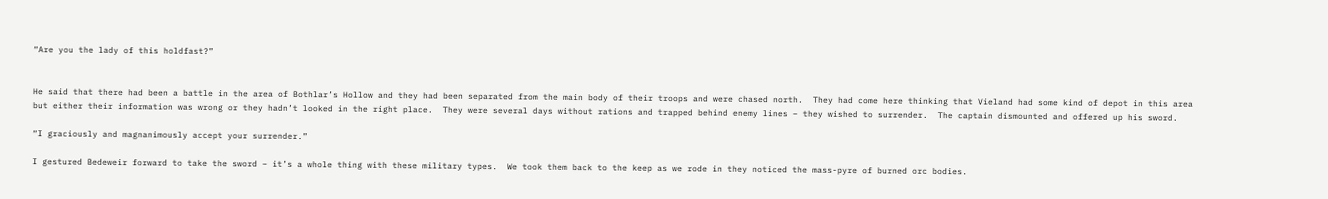“Are you the lady of this holdfast?”


He said that there had been a battle in the area of Bothlar’s Hollow and they had been separated from the main body of their troops and were chased north.  They had come here thinking that Vieland had some kind of depot in this area but either their information was wrong or they hadn’t looked in the right place.  They were several days without rations and trapped behind enemy lines – they wished to surrender.  The captain dismounted and offered up his sword.

“I graciously and magnanimously accept your surrender.”

I gestured Bedeweir forward to take the sword – it’s a whole thing with these military types.  We took them back to the keep as we rode in they noticed the mass-pyre of burned orc bodies.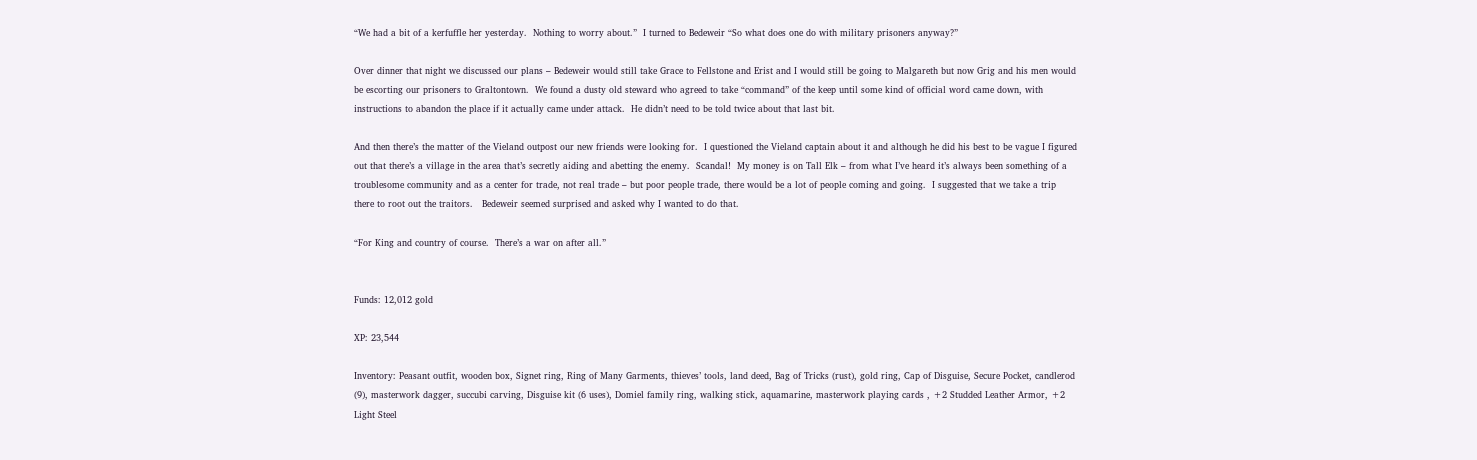“We had a bit of a kerfuffle her yesterday.  Nothing to worry about.”  I turned to Bedeweir “So what does one do with military prisoners anyway?”

Over dinner that night we discussed our plans – Bedeweir would still take Grace to Fellstone and Erist and I would still be going to Malgareth but now Grig and his men would be escorting our prisoners to Graltontown.  We found a dusty old steward who agreed to take “command” of the keep until some kind of official word came down, with instructions to abandon the place if it actually came under attack.  He didn’t need to be told twice about that last bit.

And then there’s the matter of the Vieland outpost our new friends were looking for.  I questioned the Vieland captain about it and although he did his best to be vague I figured out that there’s a village in the area that’s secretly aiding and abetting the enemy.  Scandal!  My money is on Tall Elk – from what I’ve heard it’s always been something of a troublesome community and as a center for trade, not real trade – but poor people trade, there would be a lot of people coming and going.  I suggested that we take a trip there to root out the traitors.   Bedeweir seemed surprised and asked why I wanted to do that.

“For King and country of course.  There’s a war on after all.”


Funds: 12,012 gold

XP: 23,544

Inventory: Peasant outfit, wooden box, Signet ring, Ring of Many Garments, thieves’ tools, land deed, Bag of Tricks (rust), gold ring, Cap of Disguise, Secure Pocket, candlerod (9), masterwork dagger, succubi carving, Disguise kit (6 uses), Domiel family ring, walking stick, aquamarine, masterwork playing cards , +2 Studded Leather Armor, +2 Light Steel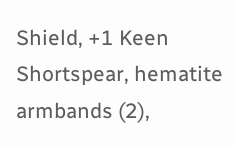Shield, +1 Keen Shortspear, hematite armbands (2),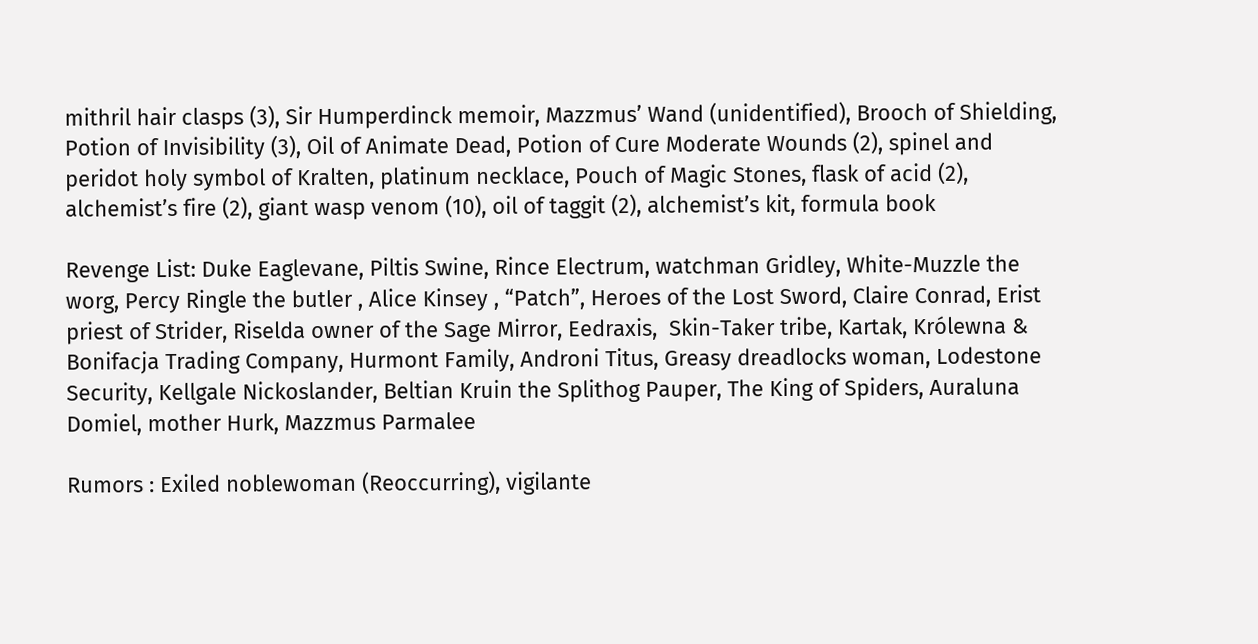mithril hair clasps (3), Sir Humperdinck memoir, Mazzmus’ Wand (unidentified), Brooch of Shielding, Potion of Invisibility (3), Oil of Animate Dead, Potion of Cure Moderate Wounds (2), spinel and peridot holy symbol of Kralten, platinum necklace, Pouch of Magic Stones, flask of acid (2), alchemist’s fire (2), giant wasp venom (10), oil of taggit (2), alchemist’s kit, formula book

Revenge List: Duke Eaglevane, Piltis Swine, Rince Electrum, watchman Gridley, White-Muzzle the worg, Percy Ringle the butler , Alice Kinsey , “Patch”, Heroes of the Lost Sword, Claire Conrad, Erist priest of Strider, Riselda owner of the Sage Mirror, Eedraxis,  Skin-Taker tribe, Kartak, Królewna & Bonifacja Trading Company, Hurmont Family, Androni Titus, Greasy dreadlocks woman, Lodestone Security, Kellgale Nickoslander, Beltian Kruin the Splithog Pauper, The King of Spiders, Auraluna Domiel, mother Hurk, Mazzmus Parmalee

Rumors : Exiled noblewoman (Reoccurring), vigilante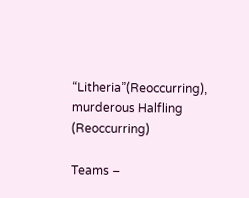“Litheria”(Reoccurring), murderous Halfling (Reoccurring)

Teams –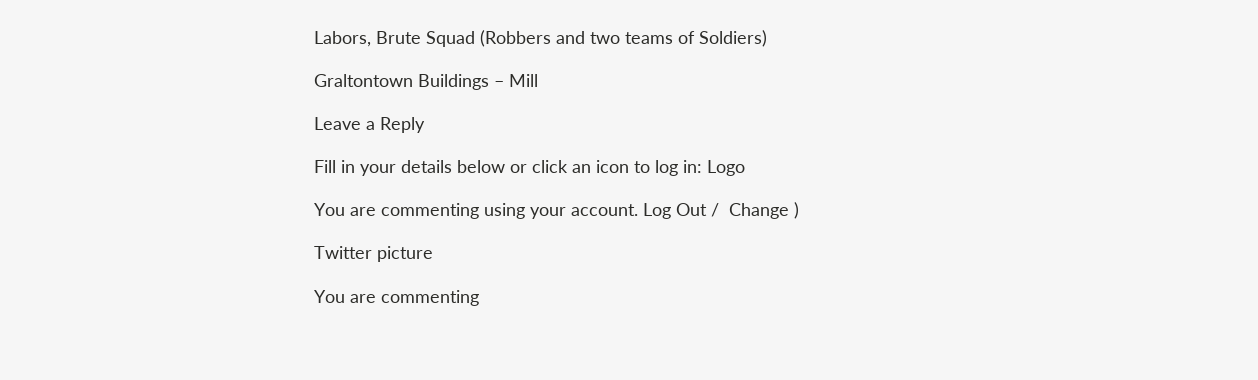Labors, Brute Squad (Robbers and two teams of Soldiers)

Graltontown Buildings – Mill

Leave a Reply

Fill in your details below or click an icon to log in: Logo

You are commenting using your account. Log Out /  Change )

Twitter picture

You are commenting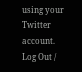using your Twitter account. Log Out /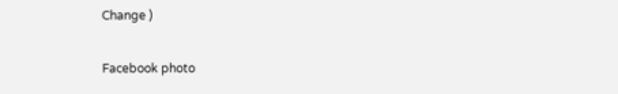Change )

Facebook photo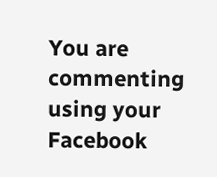You are commenting using your Facebook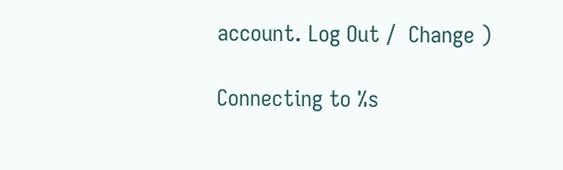account. Log Out /  Change )

Connecting to %s